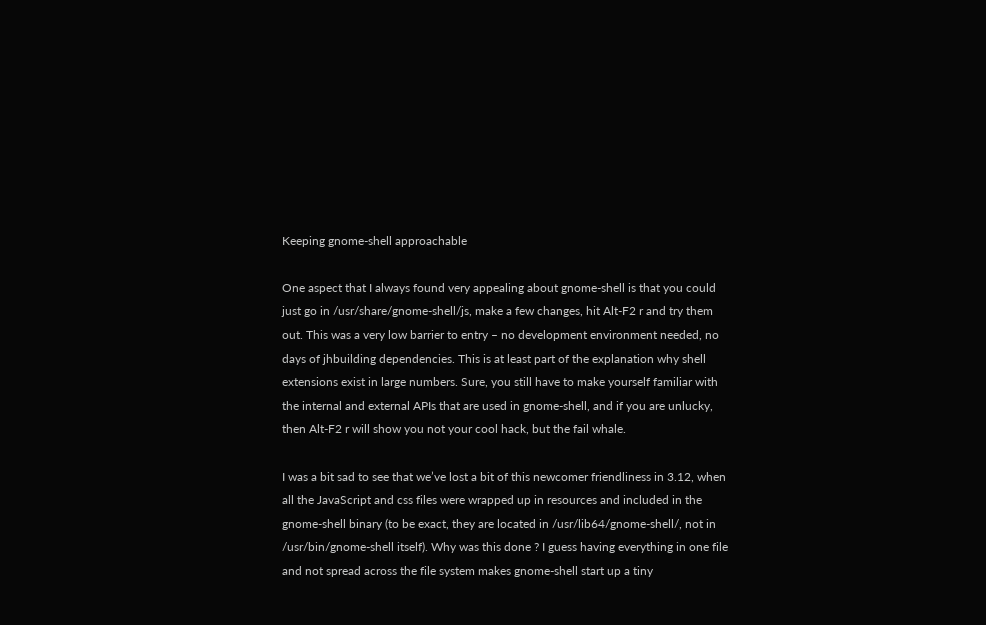Keeping gnome-shell approachable

One aspect that I always found very appealing about gnome-shell is that you could just go in /usr/share/gnome-shell/js, make a few changes, hit Alt-F2 r and try them out. This was a very low barrier to entry – no development environment needed, no days of jhbuilding dependencies. This is at least part of the explanation why shell extensions exist in large numbers. Sure, you still have to make yourself familiar with the internal and external APIs that are used in gnome-shell, and if you are unlucky, then Alt-F2 r will show you not your cool hack, but the fail whale.

I was a bit sad to see that we’ve lost a bit of this newcomer friendliness in 3.12, when all the JavaScript and css files were wrapped up in resources and included in the gnome-shell binary (to be exact, they are located in /usr/lib64/gnome-shell/, not in /usr/bin/gnome-shell itself). Why was this done ? I guess having everything in one file and not spread across the file system makes gnome-shell start up a tiny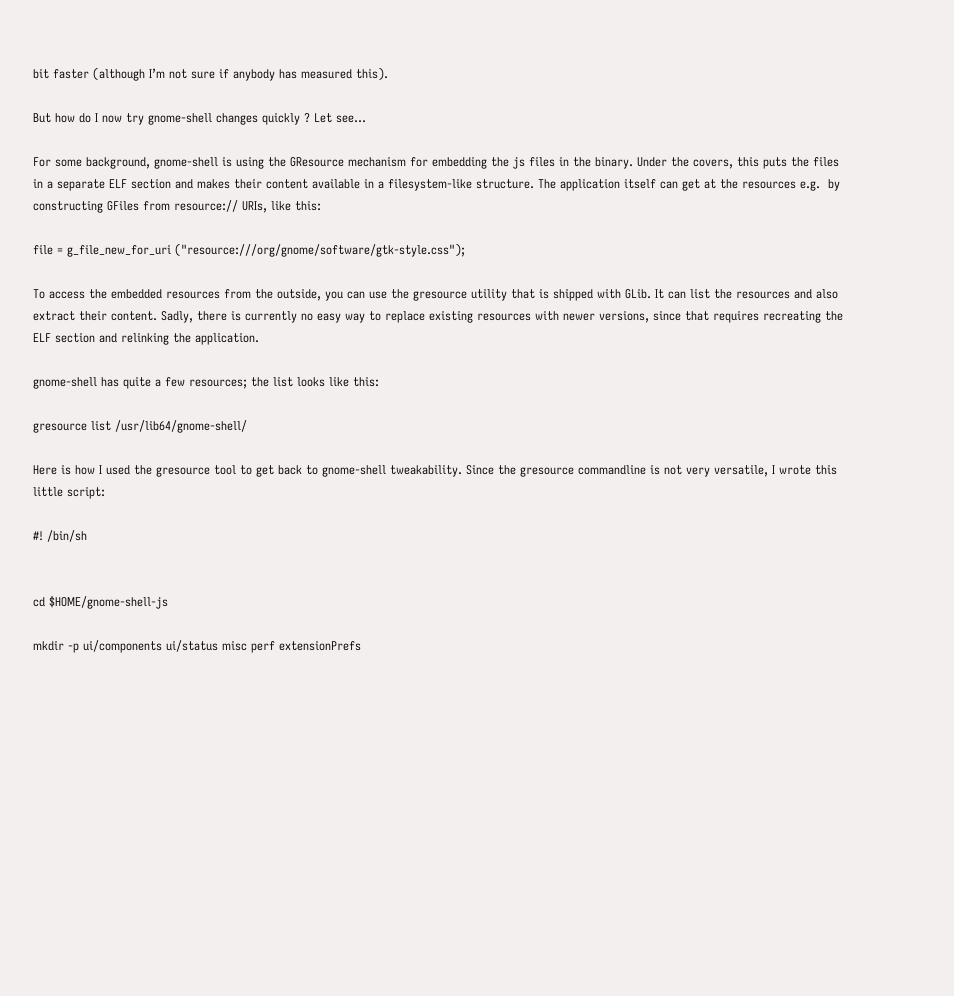bit faster (although I’m not sure if anybody has measured this).

But how do I now try gnome-shell changes quickly ? Let see…

For some background, gnome-shell is using the GResource mechanism for embedding the js files in the binary. Under the covers, this puts the files in a separate ELF section and makes their content available in a filesystem-like structure. The application itself can get at the resources e.g.  by constructing GFiles from resource:// URIs, like this:

file = g_file_new_for_uri ("resource:///org/gnome/software/gtk-style.css");

To access the embedded resources from the outside, you can use the gresource utility that is shipped with GLib. It can list the resources and also extract their content. Sadly, there is currently no easy way to replace existing resources with newer versions, since that requires recreating the ELF section and relinking the application.

gnome-shell has quite a few resources; the list looks like this:

gresource list /usr/lib64/gnome-shell/

Here is how I used the gresource tool to get back to gnome-shell tweakability. Since the gresource commandline is not very versatile, I wrote this little script:

#! /bin/sh


cd $HOME/gnome-shell-js

mkdir -p ui/components ui/status misc perf extensionPrefs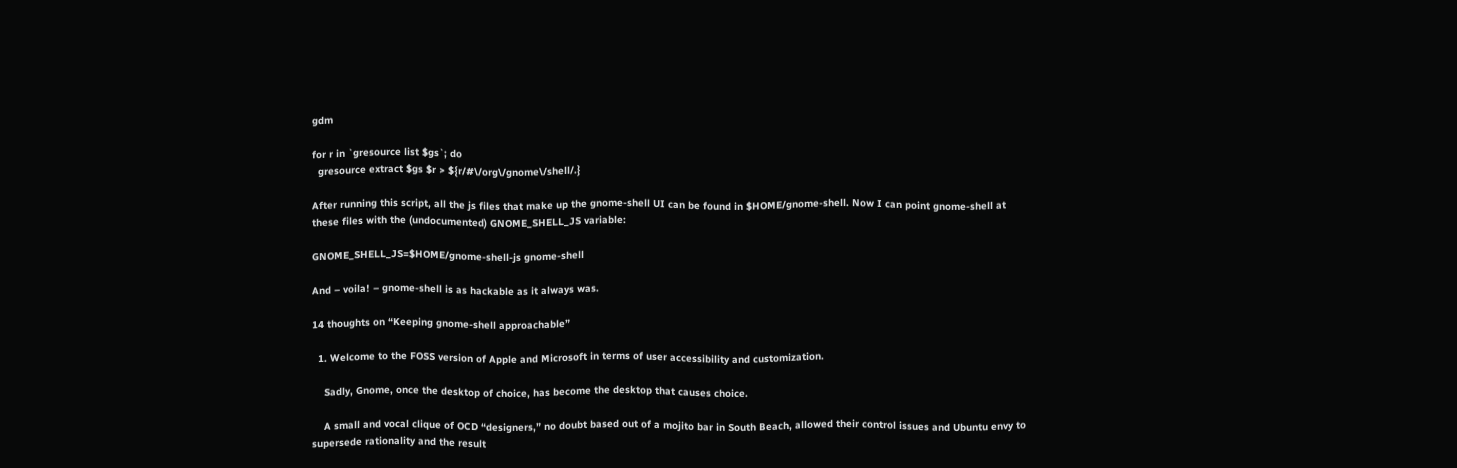gdm

for r in `gresource list $gs`; do
  gresource extract $gs $r > ${r/#\/org\/gnome\/shell/.}

After running this script, all the js files that make up the gnome-shell UI can be found in $HOME/gnome-shell. Now I can point gnome-shell at these files with the (undocumented) GNOME_SHELL_JS variable:

GNOME_SHELL_JS=$HOME/gnome-shell-js gnome-shell

And – voila! – gnome-shell is as hackable as it always was.

14 thoughts on “Keeping gnome-shell approachable”

  1. Welcome to the FOSS version of Apple and Microsoft in terms of user accessibility and customization.

    Sadly, Gnome, once the desktop of choice, has become the desktop that causes choice.

    A small and vocal clique of OCD “designers,” no doubt based out of a mojito bar in South Beach, allowed their control issues and Ubuntu envy to supersede rationality and the result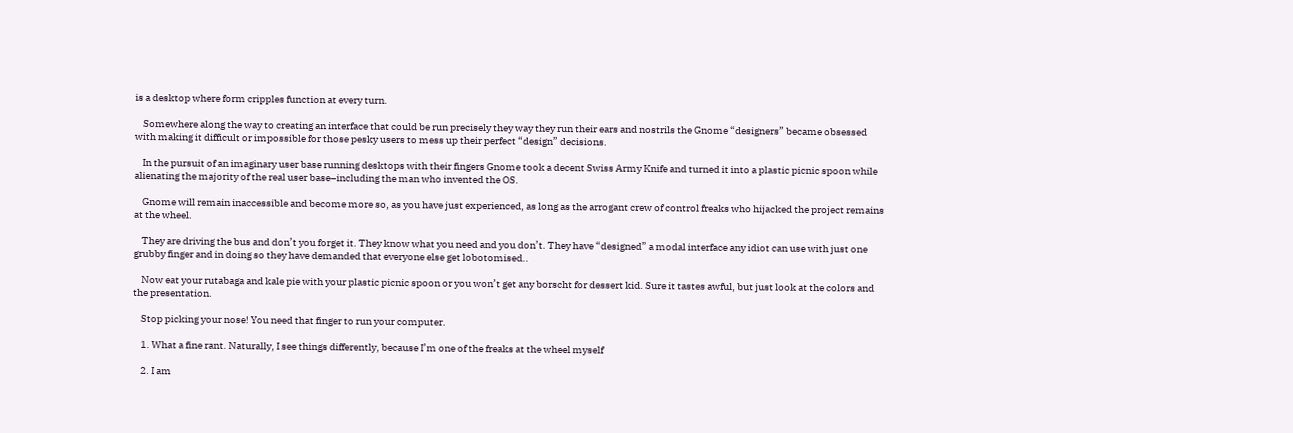is a desktop where form cripples function at every turn.

    Somewhere along the way to creating an interface that could be run precisely they way they run their ears and nostrils the Gnome “designers” became obsessed with making it difficult or impossible for those pesky users to mess up their perfect “design” decisions.

    In the pursuit of an imaginary user base running desktops with their fingers Gnome took a decent Swiss Army Knife and turned it into a plastic picnic spoon while alienating the majority of the real user base–including the man who invented the OS.

    Gnome will remain inaccessible and become more so, as you have just experienced, as long as the arrogant crew of control freaks who hijacked the project remains at the wheel.

    They are driving the bus and don’t you forget it. They know what you need and you don’t. They have “designed” a modal interface any idiot can use with just one grubby finger and in doing so they have demanded that everyone else get lobotomised..

    Now eat your rutabaga and kale pie with your plastic picnic spoon or you won’t get any borscht for dessert kid. Sure it tastes awful, but just look at the colors and the presentation.

    Stop picking your nose! You need that finger to run your computer.

    1. What a fine rant. Naturally, I see things differently, because I’m one of the freaks at the wheel myself

    2. I am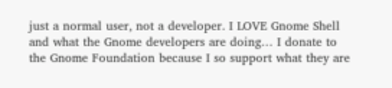just a normal user, not a developer. I LOVE Gnome Shell and what the Gnome developers are doing… I donate to the Gnome Foundation because I so support what they are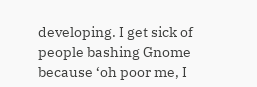developing. I get sick of people bashing Gnome because ‘oh poor me, I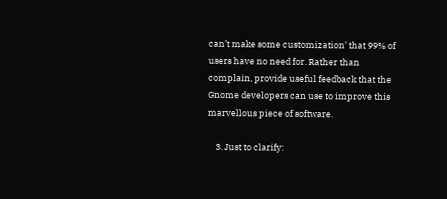can’t make some customization’ that 99% of users have no need for. Rather than complain, provide useful feedback that the Gnome developers can use to improve this marvellous piece of software.

    3. Just to clarify: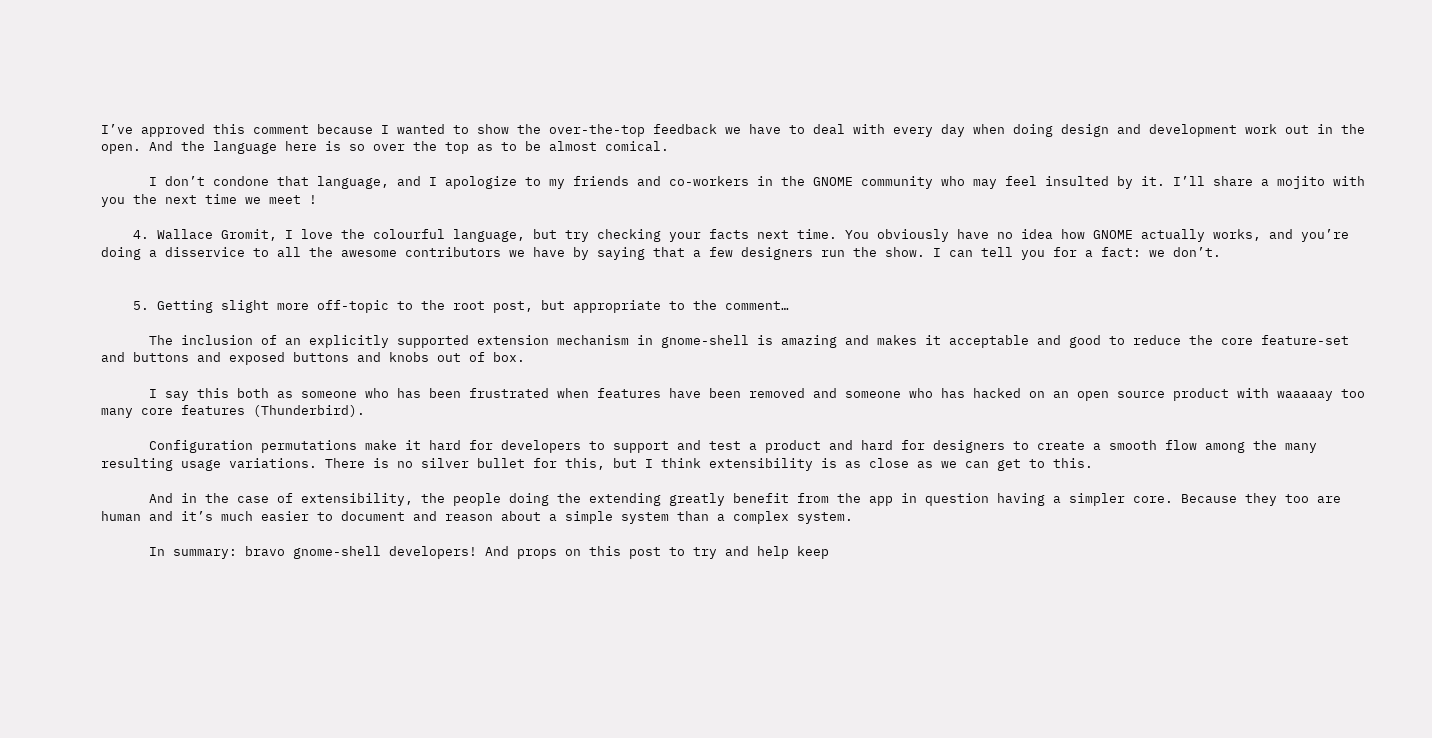I’ve approved this comment because I wanted to show the over-the-top feedback we have to deal with every day when doing design and development work out in the open. And the language here is so over the top as to be almost comical.

      I don’t condone that language, and I apologize to my friends and co-workers in the GNOME community who may feel insulted by it. I’ll share a mojito with you the next time we meet !

    4. Wallace Gromit, I love the colourful language, but try checking your facts next time. You obviously have no idea how GNOME actually works, and you’re doing a disservice to all the awesome contributors we have by saying that a few designers run the show. I can tell you for a fact: we don’t.


    5. Getting slight more off-topic to the root post, but appropriate to the comment…

      The inclusion of an explicitly supported extension mechanism in gnome-shell is amazing and makes it acceptable and good to reduce the core feature-set and buttons and exposed buttons and knobs out of box.

      I say this both as someone who has been frustrated when features have been removed and someone who has hacked on an open source product with waaaaay too many core features (Thunderbird).

      Configuration permutations make it hard for developers to support and test a product and hard for designers to create a smooth flow among the many resulting usage variations. There is no silver bullet for this, but I think extensibility is as close as we can get to this.

      And in the case of extensibility, the people doing the extending greatly benefit from the app in question having a simpler core. Because they too are human and it’s much easier to document and reason about a simple system than a complex system.

      In summary: bravo gnome-shell developers! And props on this post to try and help keep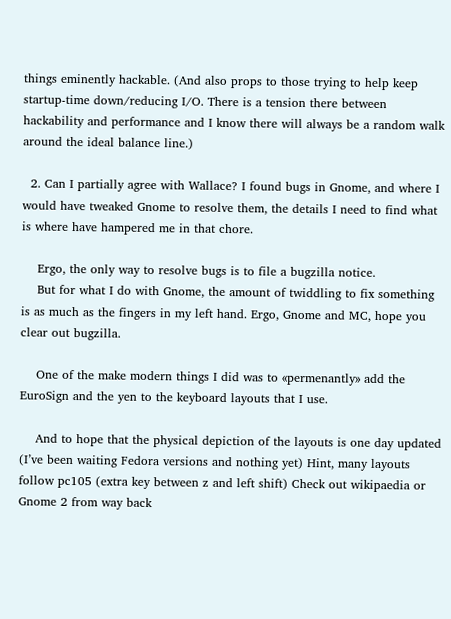things eminently hackable. (And also props to those trying to help keep startup-time down/reducing I/O. There is a tension there between hackability and performance and I know there will always be a random walk around the ideal balance line.)

  2. Can I partially agree with Wallace? I found bugs in Gnome, and where I would have tweaked Gnome to resolve them, the details I need to find what is where have hampered me in that chore.

    Ergo, the only way to resolve bugs is to file a bugzilla notice.
    But for what I do with Gnome, the amount of twiddling to fix something is as much as the fingers in my left hand. Ergo, Gnome and MC, hope you clear out bugzilla.

    One of the make modern things I did was to «permenantly» add the EuroSign and the yen to the keyboard layouts that I use.

    And to hope that the physical depiction of the layouts is one day updated (I’ve been waiting Fedora versions and nothing yet) Hint, many layouts follow pc105 (extra key between z and left shift) Check out wikipaedia or Gnome 2 from way back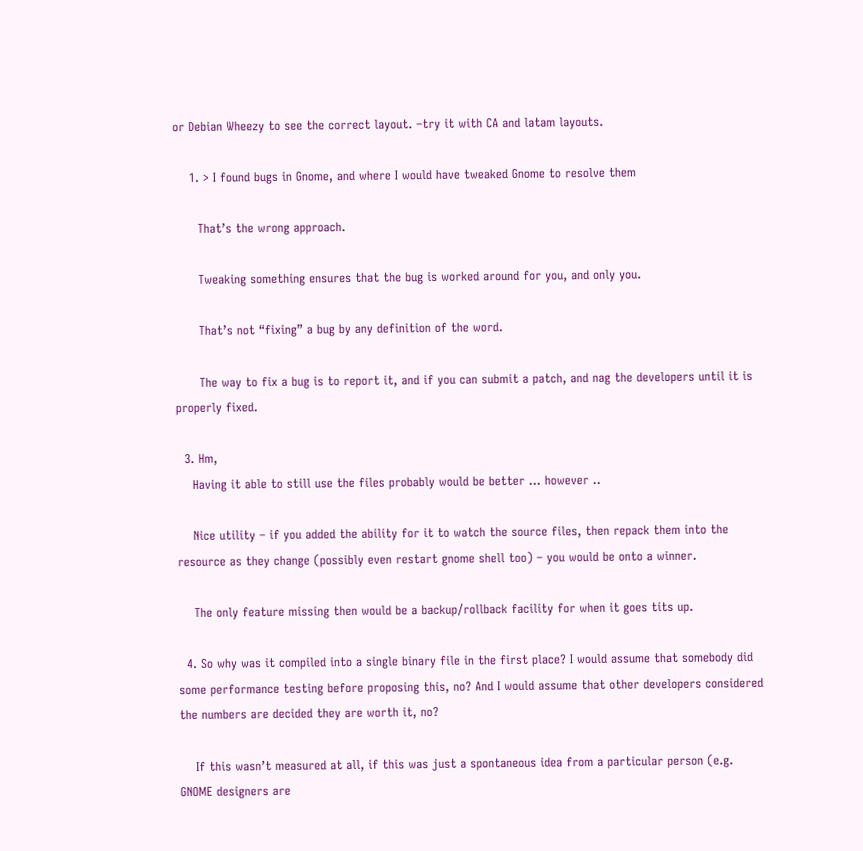or Debian Wheezy to see the correct layout. –try it with CA and latam layouts.

    1. > I found bugs in Gnome, and where I would have tweaked Gnome to resolve them

      That’s the wrong approach.

      Tweaking something ensures that the bug is worked around for you, and only you.

      That’s not “fixing” a bug by any definition of the word.

      The way to fix a bug is to report it, and if you can submit a patch, and nag the developers until it is properly fixed.

  3. Hm,
    Having it able to still use the files probably would be better … however ..

    Nice utility – if you added the ability for it to watch the source files, then repack them into the resource as they change (possibly even restart gnome shell too) – you would be onto a winner.

    The only feature missing then would be a backup/rollback facility for when it goes tits up.

  4. So why was it compiled into a single binary file in the first place? I would assume that somebody did some performance testing before proposing this, no? And I would assume that other developers considered the numbers are decided they are worth it, no?

    If this wasn’t measured at all, if this was just a spontaneous idea from a particular person (e.g. GNOME designers are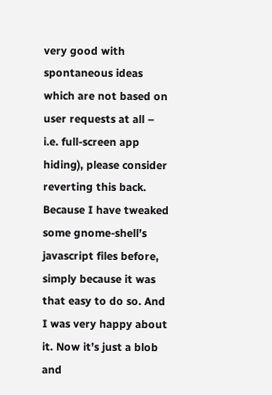very good with spontaneous ideas which are not based on user requests at all – i.e. full-screen app hiding), please consider reverting this back. Because I have tweaked some gnome-shell’s javascript files before, simply because it was that easy to do so. And I was very happy about it. Now it’s just a blob and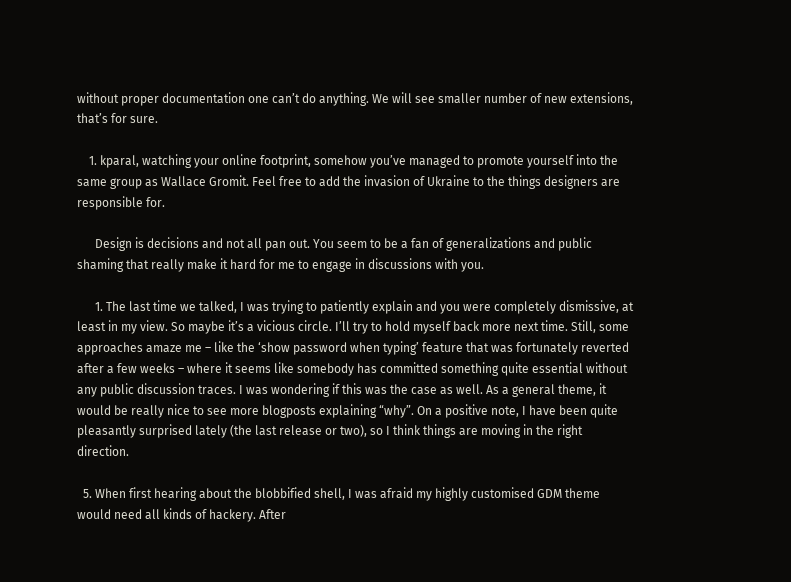without proper documentation one can’t do anything. We will see smaller number of new extensions, that’s for sure.

    1. kparal, watching your online footprint, somehow you’ve managed to promote yourself into the same group as Wallace Gromit. Feel free to add the invasion of Ukraine to the things designers are responsible for.

      Design is decisions and not all pan out. You seem to be a fan of generalizations and public shaming that really make it hard for me to engage in discussions with you.

      1. The last time we talked, I was trying to patiently explain and you were completely dismissive, at least in my view. So maybe it’s a vicious circle. I’ll try to hold myself back more next time. Still, some approaches amaze me – like the ‘show password when typing’ feature that was fortunately reverted after a few weeks – where it seems like somebody has committed something quite essential without any public discussion traces. I was wondering if this was the case as well. As a general theme, it would be really nice to see more blogposts explaining “why”. On a positive note, I have been quite pleasantly surprised lately (the last release or two), so I think things are moving in the right direction.

  5. When first hearing about the blobbified shell, I was afraid my highly customised GDM theme would need all kinds of hackery. After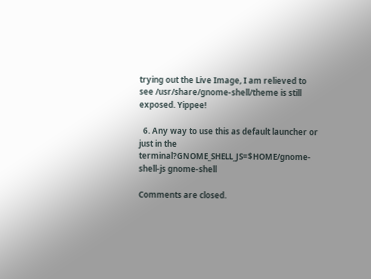trying out the Live Image, I am relieved to see /usr/share/gnome-shell/theme is still exposed. Yippee!

  6. Any way to use this as default launcher or just in the terminal?GNOME_SHELL_JS=$HOME/gnome-shell-js gnome-shell

Comments are closed.